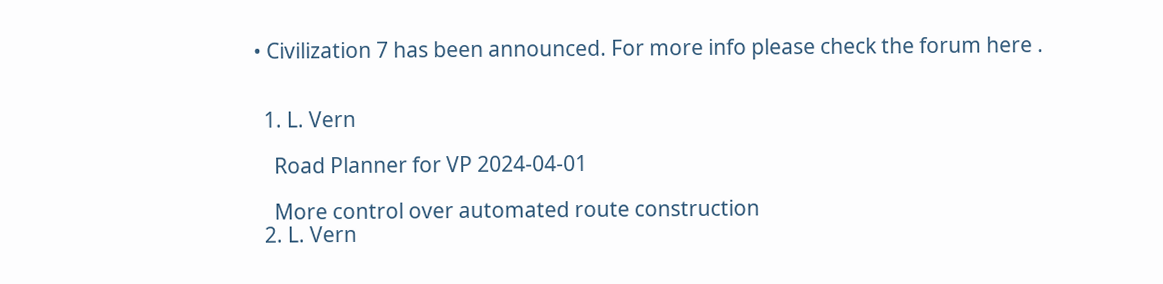• Civilization 7 has been announced. For more info please check the forum here .


  1. L. Vern

    Road Planner for VP 2024-04-01

    More control over automated route construction
  2. L. Vern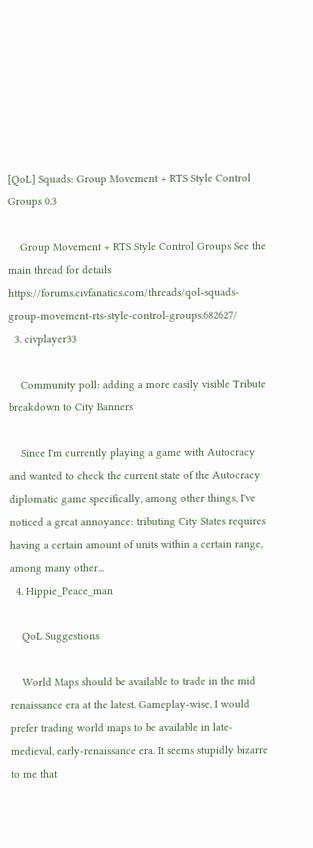[QoL] Squads: Group Movement + RTS Style Control Groups 0.3

    Group Movement + RTS Style Control Groups See the main thread for details https://forums.civfanatics.com/threads/qol-squads-group-movement-rts-style-control-groups.682627/
  3. civplayer33

    Community poll: adding a more easily visible Tribute breakdown to City Banners

    Since I'm currently playing a game with Autocracy and wanted to check the current state of the Autocracy diplomatic game specifically, among other things, I've noticed a great annoyance: tributing City States requires having a certain amount of units within a certain range, among many other...
  4. Hippie_Peace_man

    QoL Suggestions

    World Maps should be available to trade in the mid renaissance era at the latest. Gameplay-wise, I would prefer trading world maps to be available in late-medieval, early-renaissance era. It seems stupidly bizarre to me that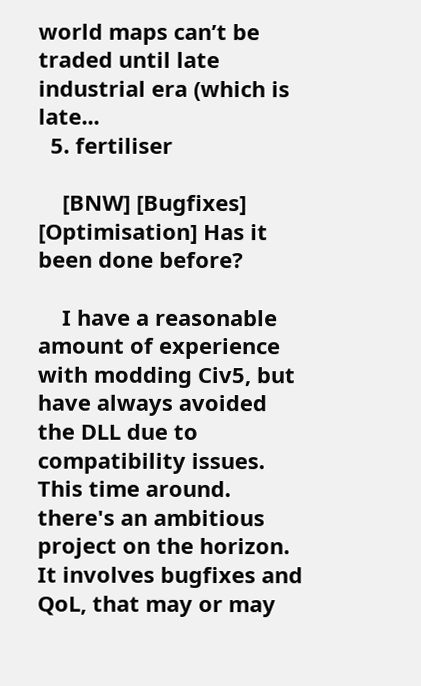world maps can’t be traded until late industrial era (which is late...
  5. fertiliser

    [BNW] [Bugfixes] [Optimisation] Has it been done before?

    I have a reasonable amount of experience with modding Civ5, but have always avoided the DLL due to compatibility issues. This time around. there's an ambitious project on the horizon. It involves bugfixes and QoL, that may or may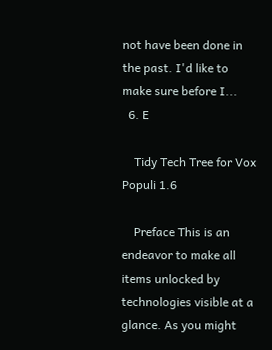not have been done in the past. I'd like to make sure before I...
  6. E

    Tidy Tech Tree for Vox Populi 1.6

    Preface This is an endeavor to make all items unlocked by technologies visible at a glance. As you might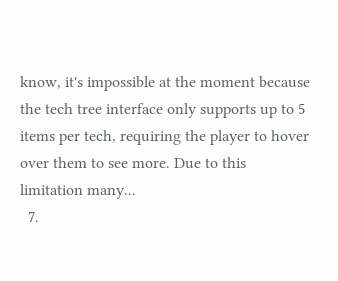know, it's impossible at the moment because the tech tree interface only supports up to 5 items per tech, requiring the player to hover over them to see more. Due to this limitation many...
  7.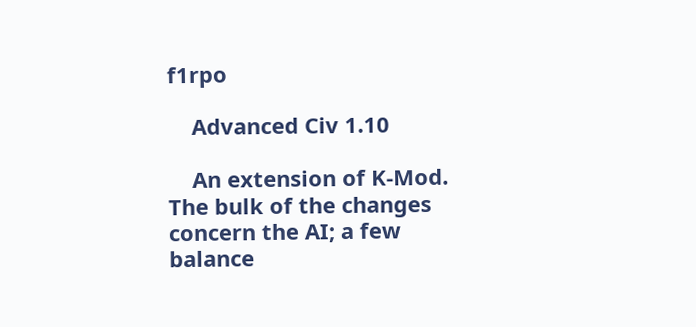f1rpo

    Advanced Civ 1.10

    An extension of K-Mod. The bulk of the changes concern the AI; a few balance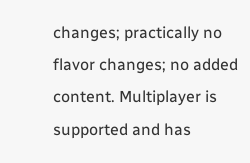changes; practically no flavor changes; no added content. Multiplayer is supported and has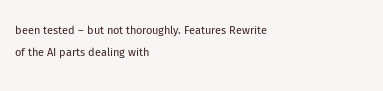been tested – but not thoroughly. Features Rewrite of the AI parts dealing with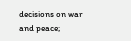decisions on war and peace;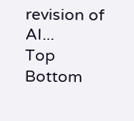revision of AI...
Top Bottom